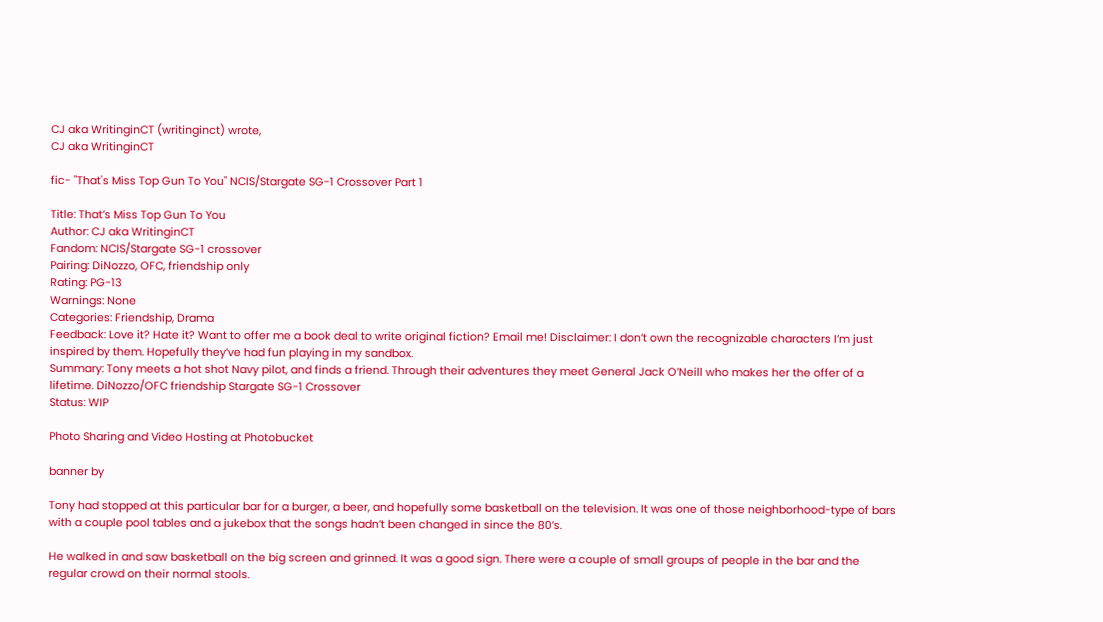CJ aka WritinginCT (writinginct) wrote,
CJ aka WritinginCT

fic- "That's Miss Top Gun To You" NCIS/Stargate SG-1 Crossover Part 1

Title: That’s Miss Top Gun To You
Author: CJ aka WritinginCT
Fandom: NCIS/Stargate SG-1 crossover
Pairing: DiNozzo, OFC, friendship only
Rating: PG-13
Warnings: None
Categories: Friendship, Drama
Feedback: Love it? Hate it? Want to offer me a book deal to write original fiction? Email me! Disclaimer: I don’t own the recognizable characters I’m just inspired by them. Hopefully they’ve had fun playing in my sandbox.
Summary: Tony meets a hot shot Navy pilot, and finds a friend. Through their adventures they meet General Jack O’Neill who makes her the offer of a lifetime. DiNozzo/OFC friendship Stargate SG-1 Crossover
Status: WIP

Photo Sharing and Video Hosting at Photobucket

banner by

Tony had stopped at this particular bar for a burger, a beer, and hopefully some basketball on the television. It was one of those neighborhood-type of bars with a couple pool tables and a jukebox that the songs hadn’t been changed in since the 80’s.

He walked in and saw basketball on the big screen and grinned. It was a good sign. There were a couple of small groups of people in the bar and the regular crowd on their normal stools.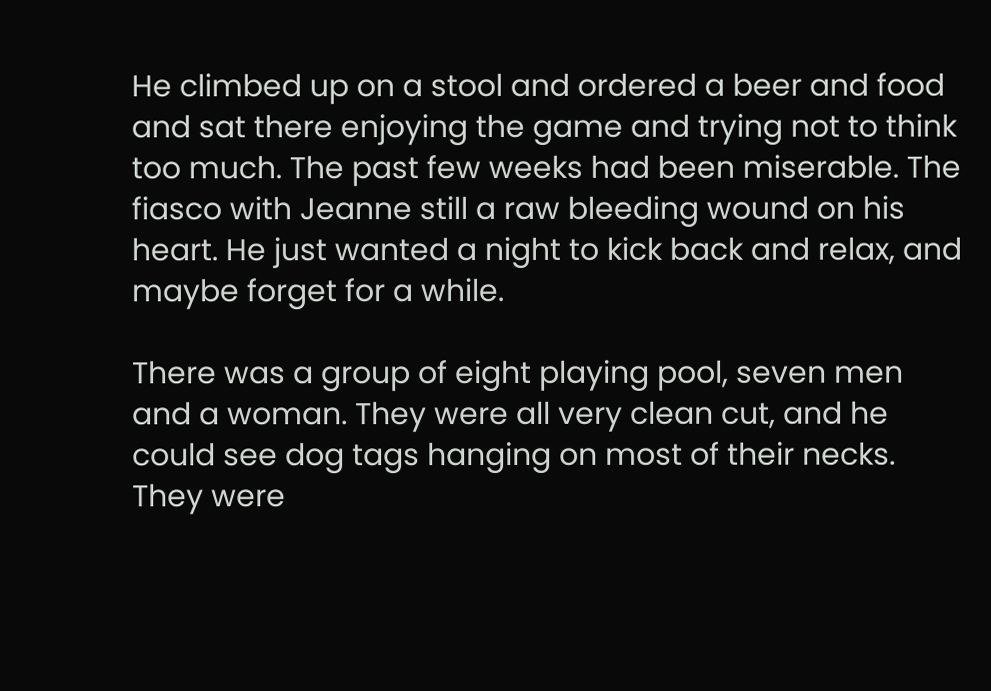He climbed up on a stool and ordered a beer and food and sat there enjoying the game and trying not to think too much. The past few weeks had been miserable. The fiasco with Jeanne still a raw bleeding wound on his heart. He just wanted a night to kick back and relax, and maybe forget for a while.

There was a group of eight playing pool, seven men and a woman. They were all very clean cut, and he could see dog tags hanging on most of their necks. They were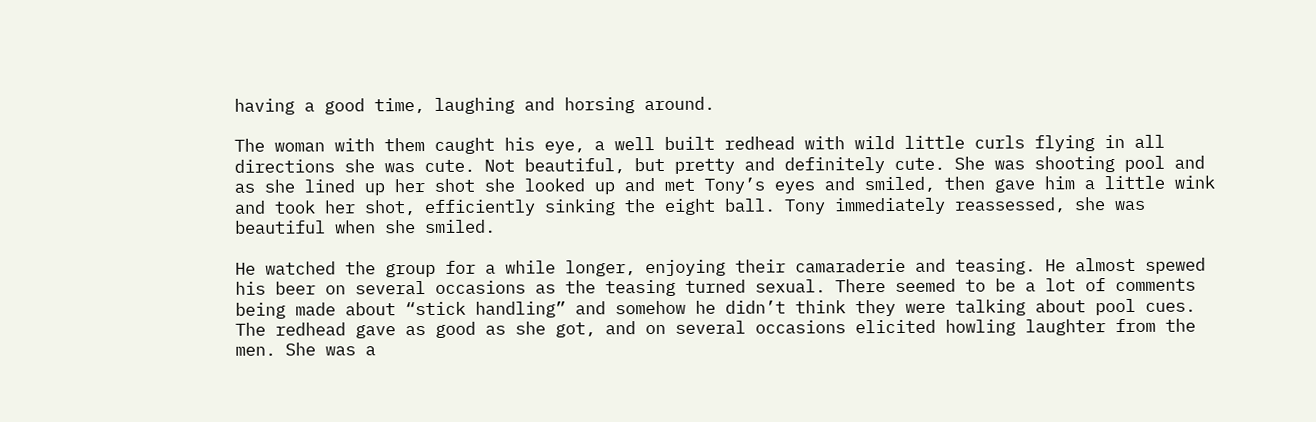having a good time, laughing and horsing around.

The woman with them caught his eye, a well built redhead with wild little curls flying in all directions she was cute. Not beautiful, but pretty and definitely cute. She was shooting pool and as she lined up her shot she looked up and met Tony’s eyes and smiled, then gave him a little wink and took her shot, efficiently sinking the eight ball. Tony immediately reassessed, she was beautiful when she smiled.

He watched the group for a while longer, enjoying their camaraderie and teasing. He almost spewed his beer on several occasions as the teasing turned sexual. There seemed to be a lot of comments being made about “stick handling” and somehow he didn’t think they were talking about pool cues. The redhead gave as good as she got, and on several occasions elicited howling laughter from the men. She was a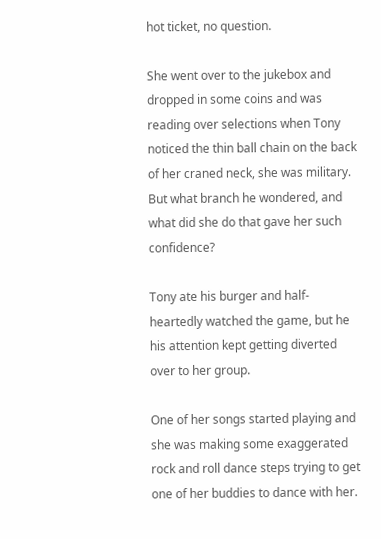hot ticket, no question.

She went over to the jukebox and dropped in some coins and was reading over selections when Tony noticed the thin ball chain on the back of her craned neck, she was military. But what branch he wondered, and what did she do that gave her such confidence?

Tony ate his burger and half-heartedly watched the game, but he his attention kept getting diverted over to her group.

One of her songs started playing and she was making some exaggerated rock and roll dance steps trying to get one of her buddies to dance with her.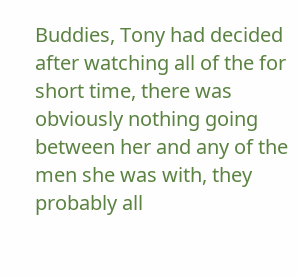Buddies, Tony had decided after watching all of the for short time, there was obviously nothing going between her and any of the men she was with, they probably all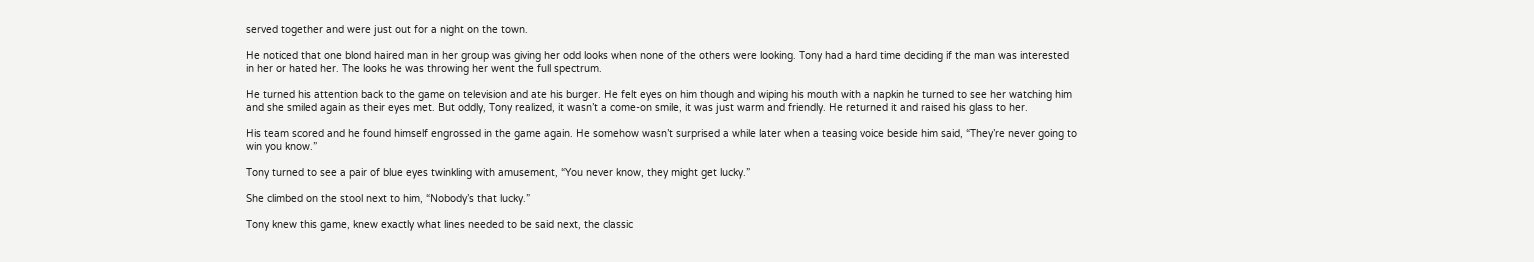served together and were just out for a night on the town.

He noticed that one blond haired man in her group was giving her odd looks when none of the others were looking. Tony had a hard time deciding if the man was interested in her or hated her. The looks he was throwing her went the full spectrum.

He turned his attention back to the game on television and ate his burger. He felt eyes on him though and wiping his mouth with a napkin he turned to see her watching him and she smiled again as their eyes met. But oddly, Tony realized, it wasn’t a come-on smile, it was just warm and friendly. He returned it and raised his glass to her.

His team scored and he found himself engrossed in the game again. He somehow wasn’t surprised a while later when a teasing voice beside him said, “They’re never going to win you know.”

Tony turned to see a pair of blue eyes twinkling with amusement, “You never know, they might get lucky.”

She climbed on the stool next to him, “Nobody’s that lucky.”

Tony knew this game, knew exactly what lines needed to be said next, the classic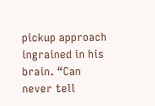pickup approach ingrained in his brain. “Can never tell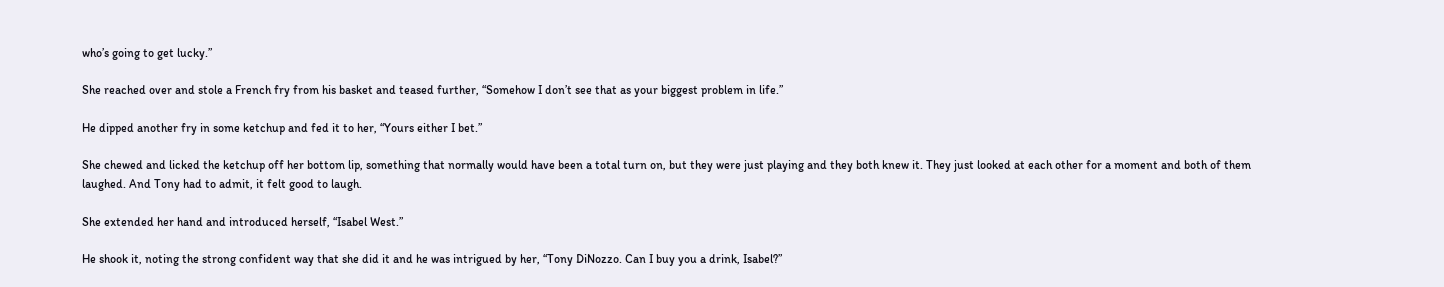who’s going to get lucky.”

She reached over and stole a French fry from his basket and teased further, “Somehow I don’t see that as your biggest problem in life.”

He dipped another fry in some ketchup and fed it to her, “Yours either I bet.”

She chewed and licked the ketchup off her bottom lip, something that normally would have been a total turn on, but they were just playing and they both knew it. They just looked at each other for a moment and both of them laughed. And Tony had to admit, it felt good to laugh.

She extended her hand and introduced herself, “Isabel West.”

He shook it, noting the strong confident way that she did it and he was intrigued by her, “Tony DiNozzo. Can I buy you a drink, Isabel?”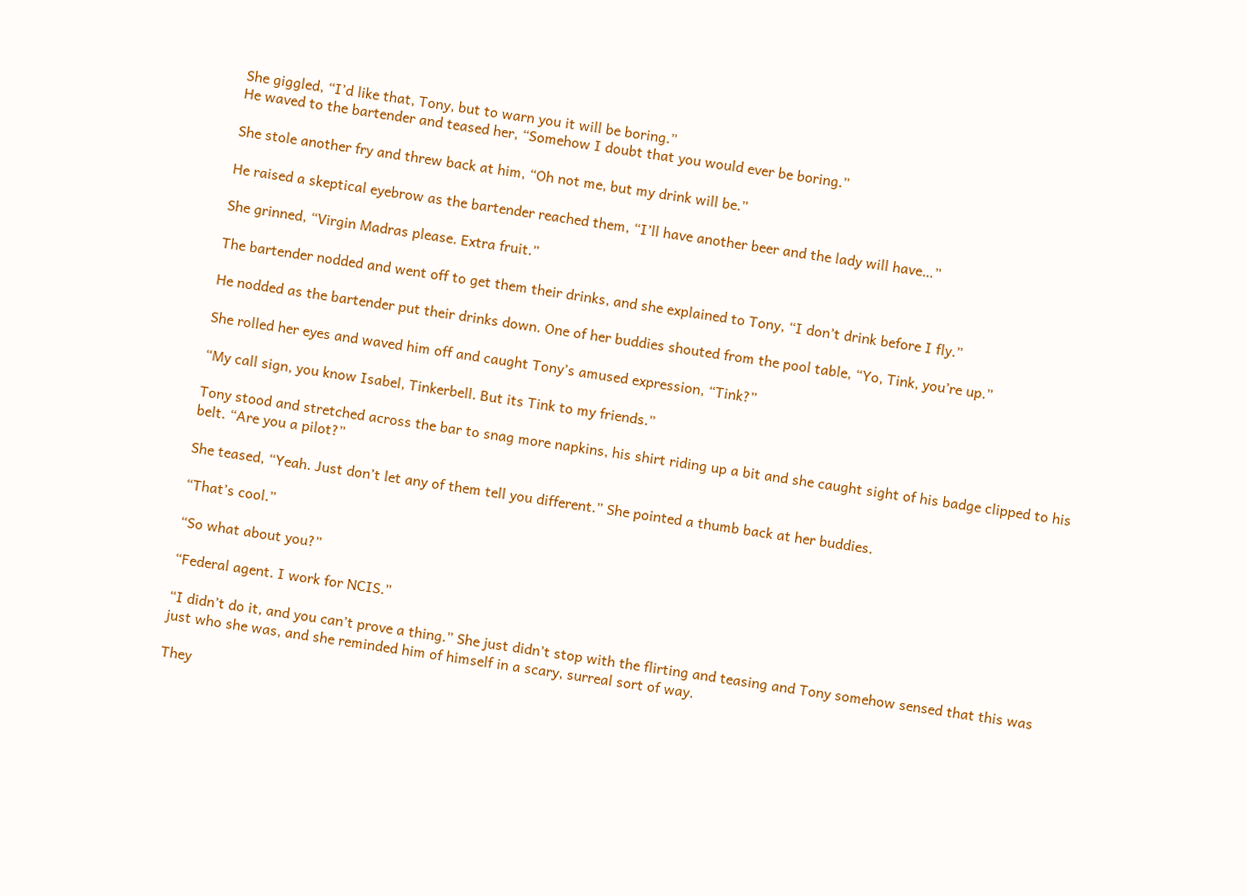She giggled, “I’d like that, Tony, but to warn you it will be boring.”
He waved to the bartender and teased her, “Somehow I doubt that you would ever be boring.”

She stole another fry and threw back at him, “Oh not me, but my drink will be.”

He raised a skeptical eyebrow as the bartender reached them, “I’ll have another beer and the lady will have…”

She grinned, “Virgin Madras please. Extra fruit.”

The bartender nodded and went off to get them their drinks, and she explained to Tony, “I don’t drink before I fly.”

He nodded as the bartender put their drinks down. One of her buddies shouted from the pool table, “Yo, Tink, you’re up.”

She rolled her eyes and waved him off and caught Tony’s amused expression, “Tink?”

“My call sign, you know Isabel, Tinkerbell. But its Tink to my friends.”

Tony stood and stretched across the bar to snag more napkins, his shirt riding up a bit and she caught sight of his badge clipped to his belt. “Are you a pilot?”

She teased, “Yeah. Just don’t let any of them tell you different.” She pointed a thumb back at her buddies.

“That’s cool.”

“So what about you?”

“Federal agent. I work for NCIS.”

“I didn’t do it, and you can’t prove a thing.” She just didn’t stop with the flirting and teasing and Tony somehow sensed that this was just who she was, and she reminded him of himself in a scary, surreal sort of way.

They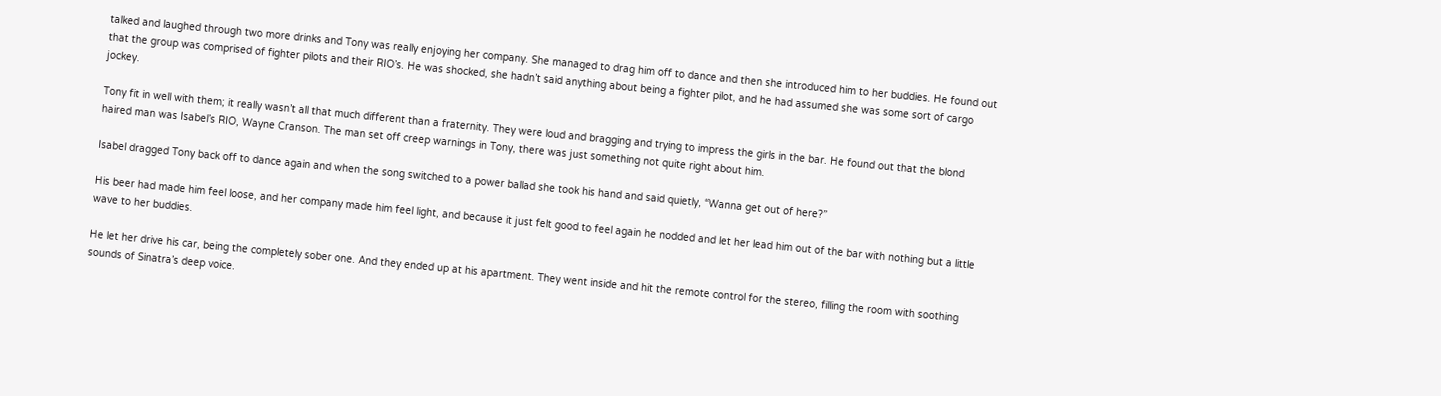talked and laughed through two more drinks and Tony was really enjoying her company. She managed to drag him off to dance and then she introduced him to her buddies. He found out that the group was comprised of fighter pilots and their RIO’s. He was shocked, she hadn’t said anything about being a fighter pilot, and he had assumed she was some sort of cargo jockey.

Tony fit in well with them; it really wasn’t all that much different than a fraternity. They were loud and bragging and trying to impress the girls in the bar. He found out that the blond haired man was Isabel’s RIO, Wayne Cranson. The man set off creep warnings in Tony, there was just something not quite right about him.

Isabel dragged Tony back off to dance again and when the song switched to a power ballad she took his hand and said quietly, “Wanna get out of here?”

His beer had made him feel loose, and her company made him feel light, and because it just felt good to feel again he nodded and let her lead him out of the bar with nothing but a little wave to her buddies.

He let her drive his car, being the completely sober one. And they ended up at his apartment. They went inside and hit the remote control for the stereo, filling the room with soothing sounds of Sinatra’s deep voice.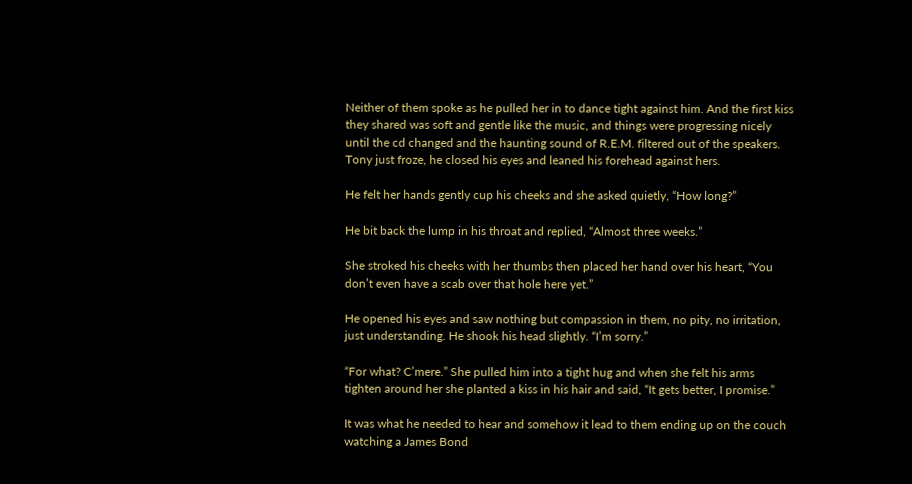Neither of them spoke as he pulled her in to dance tight against him. And the first kiss they shared was soft and gentle like the music, and things were progressing nicely until the cd changed and the haunting sound of R.E.M. filtered out of the speakers. Tony just froze, he closed his eyes and leaned his forehead against hers.

He felt her hands gently cup his cheeks and she asked quietly, “How long?”

He bit back the lump in his throat and replied, “Almost three weeks.”

She stroked his cheeks with her thumbs then placed her hand over his heart, “You don’t even have a scab over that hole here yet.”

He opened his eyes and saw nothing but compassion in them, no pity, no irritation, just understanding. He shook his head slightly. “I’m sorry.”

“For what? C’mere.” She pulled him into a tight hug and when she felt his arms tighten around her she planted a kiss in his hair and said, “It gets better, I promise.”

It was what he needed to hear and somehow it lead to them ending up on the couch watching a James Bond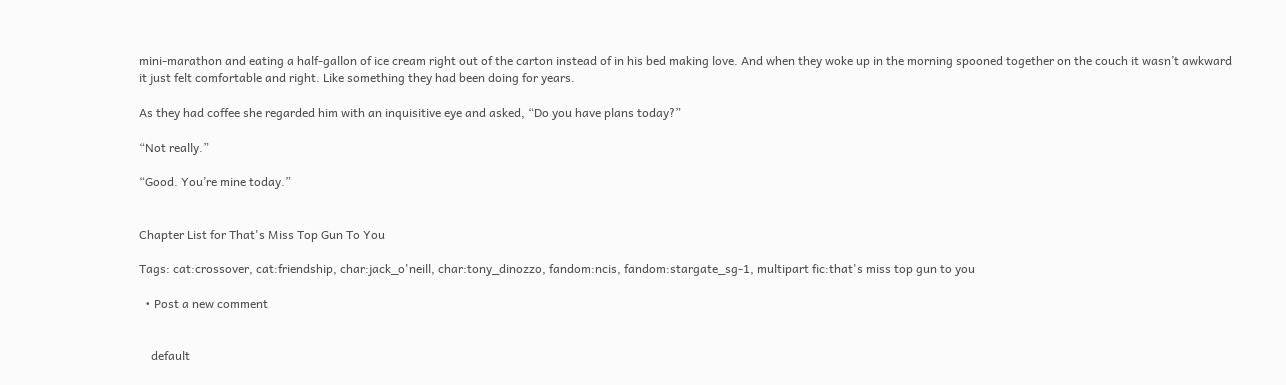mini-marathon and eating a half-gallon of ice cream right out of the carton instead of in his bed making love. And when they woke up in the morning spooned together on the couch it wasn’t awkward it just felt comfortable and right. Like something they had been doing for years.

As they had coffee she regarded him with an inquisitive eye and asked, “Do you have plans today?”

“Not really.”

“Good. You’re mine today.”


Chapter List for That's Miss Top Gun To You

Tags: cat:crossover, cat:friendship, char:jack_o'neill, char:tony_dinozzo, fandom:ncis, fandom:stargate_sg-1, multipart fic:that's miss top gun to you

  • Post a new comment


    default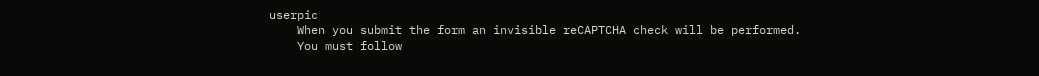userpic
    When you submit the form an invisible reCAPTCHA check will be performed.
    You must follow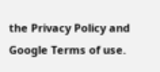the Privacy Policy and Google Terms of use.